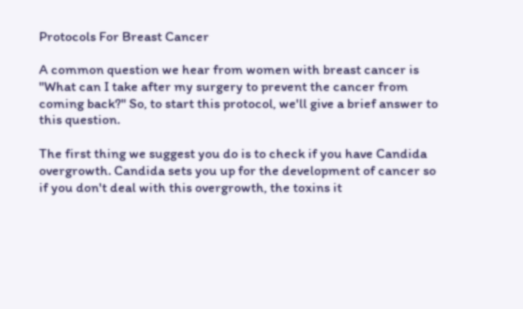Protocols For Breast Cancer

A common question we hear from women with breast cancer is "What can I take after my surgery to prevent the cancer from coming back?" So, to start this protocol, we'll give a brief answer to this question.

The first thing we suggest you do is to check if you have Candida overgrowth. Candida sets you up for the development of cancer so if you don't deal with this overgrowth, the toxins it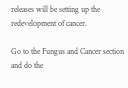releases will be setting up the redevelopment of cancer.

Go to the Fungus and Cancer section and do the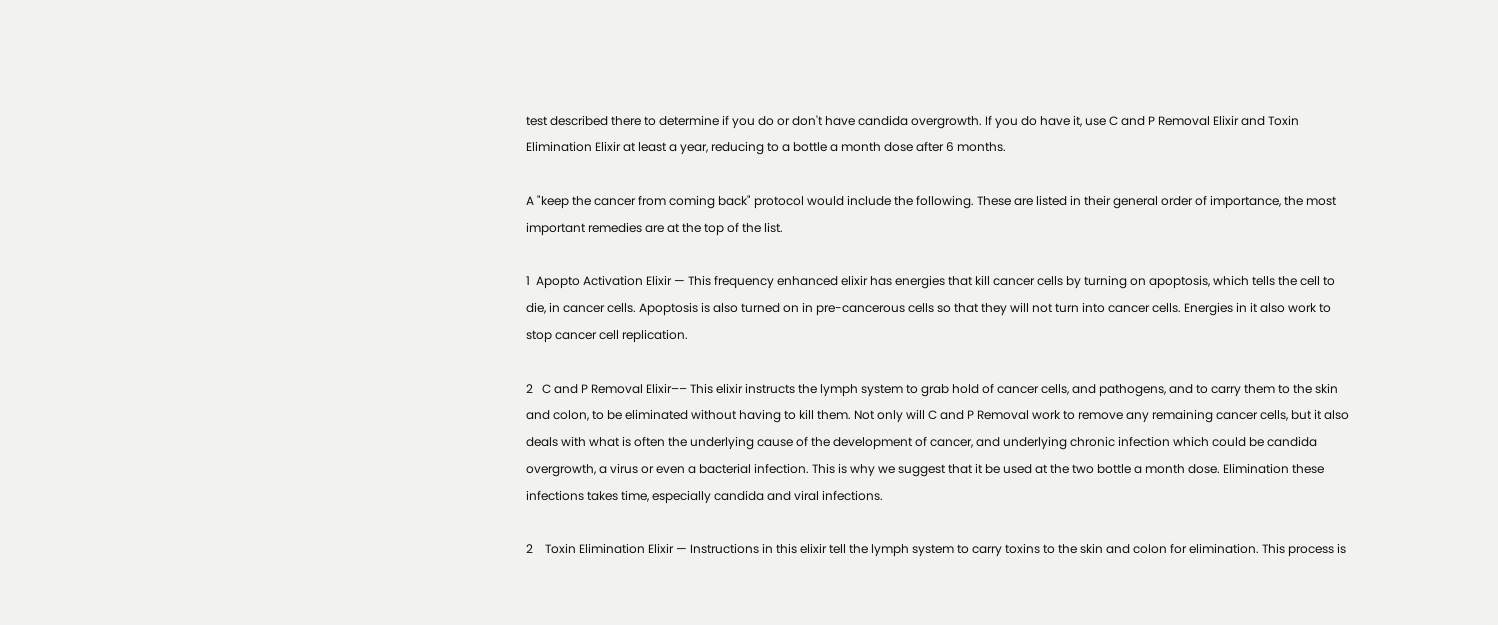test described there to determine if you do or don't have candida overgrowth. If you do have it, use C and P Removal Elixir and Toxin Elimination Elixir at least a year, reducing to a bottle a month dose after 6 months.

A "keep the cancer from coming back" protocol would include the following. These are listed in their general order of importance, the most important remedies are at the top of the list.

1  Apopto Activation Elixir — This frequency enhanced elixir has energies that kill cancer cells by turning on apoptosis, which tells the cell to die, in cancer cells. Apoptosis is also turned on in pre-cancerous cells so that they will not turn into cancer cells. Energies in it also work to stop cancer cell replication.

2   C and P Removal Elixir–– This elixir instructs the lymph system to grab hold of cancer cells, and pathogens, and to carry them to the skin and colon, to be eliminated without having to kill them. Not only will C and P Removal work to remove any remaining cancer cells, but it also deals with what is often the underlying cause of the development of cancer, and underlying chronic infection which could be candida overgrowth, a virus or even a bacterial infection. This is why we suggest that it be used at the two bottle a month dose. Elimination these infections takes time, especially candida and viral infections.

2    Toxin Elimination Elixir — Instructions in this elixir tell the lymph system to carry toxins to the skin and colon for elimination. This process is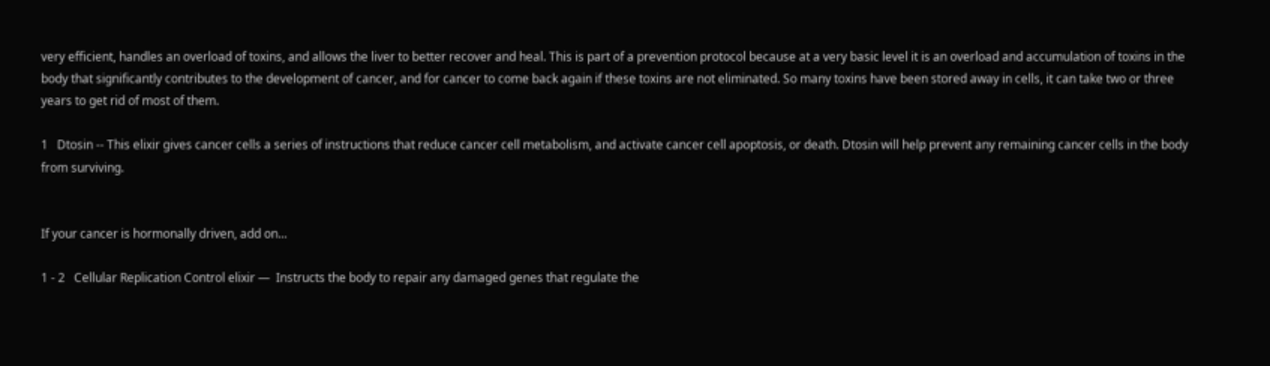very efficient, handles an overload of toxins, and allows the liver to better recover and heal. This is part of a prevention protocol because at a very basic level it is an overload and accumulation of toxins in the body that significantly contributes to the development of cancer, and for cancer to come back again if these toxins are not eliminated. So many toxins have been stored away in cells, it can take two or three years to get rid of most of them.

1   Dtosin -- This elixir gives cancer cells a series of instructions that reduce cancer cell metabolism, and activate cancer cell apoptosis, or death. Dtosin will help prevent any remaining cancer cells in the body from surviving.


If your cancer is hormonally driven, add on...

1 - 2   Cellular Replication Control elixir —  Instructs the body to repair any damaged genes that regulate the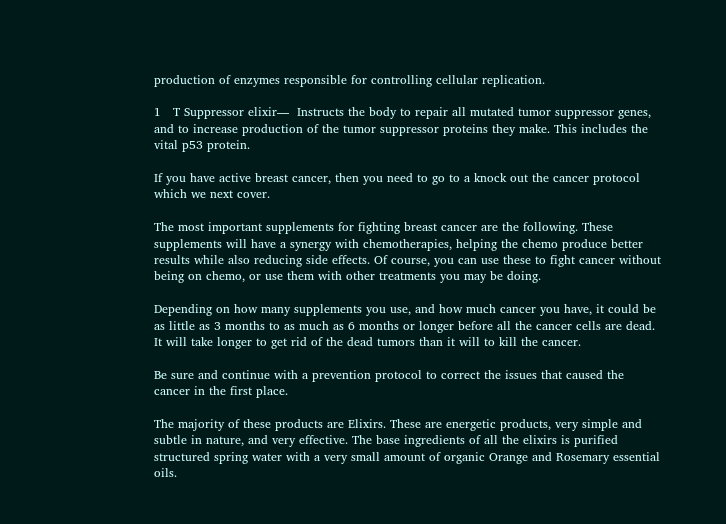production of enzymes responsible for controlling cellular replication.

1   T Suppressor elixir—  Instructs the body to repair all mutated tumor suppressor genes, and to increase production of the tumor suppressor proteins they make. This includes the vital p53 protein.

If you have active breast cancer, then you need to go to a knock out the cancer protocol which we next cover.

The most important supplements for fighting breast cancer are the following. These supplements will have a synergy with chemotherapies, helping the chemo produce better results while also reducing side effects. Of course, you can use these to fight cancer without being on chemo, or use them with other treatments you may be doing.

Depending on how many supplements you use, and how much cancer you have, it could be as little as 3 months to as much as 6 months or longer before all the cancer cells are dead. It will take longer to get rid of the dead tumors than it will to kill the cancer.

Be sure and continue with a prevention protocol to correct the issues that caused the cancer in the first place.

The majority of these products are Elixirs. These are energetic products, very simple and subtle in nature, and very effective. The base ingredients of all the elixirs is purified structured spring water with a very small amount of organic Orange and Rosemary essential oils.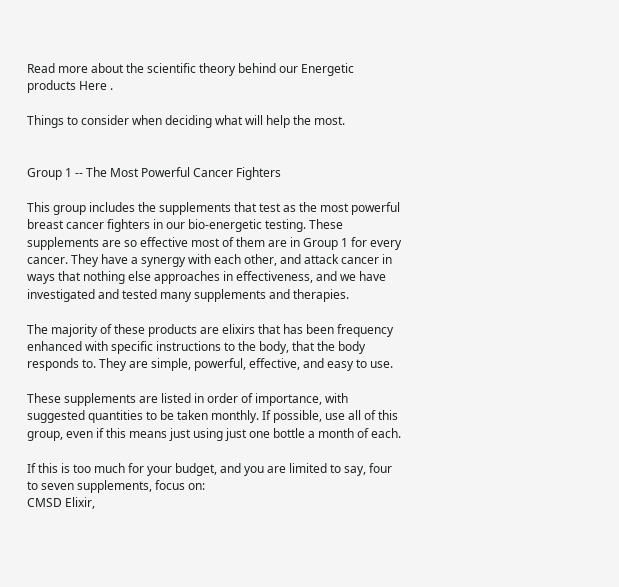Read more about the scientific theory behind our Energetic products Here .

Things to consider when deciding what will help the most.


Group 1 -- The Most Powerful Cancer Fighters

This group includes the supplements that test as the most powerful breast cancer fighters in our bio-energetic testing. These supplements are so effective most of them are in Group 1 for every cancer. They have a synergy with each other, and attack cancer in ways that nothing else approaches in effectiveness, and we have investigated and tested many supplements and therapies.

The majority of these products are elixirs that has been frequency enhanced with specific instructions to the body, that the body responds to. They are simple, powerful, effective, and easy to use.

These supplements are listed in order of importance, with suggested quantities to be taken monthly. If possible, use all of this group, even if this means just using just one bottle a month of each.

If this is too much for your budget, and you are limited to say, four to seven supplements, focus on:
CMSD Elixir,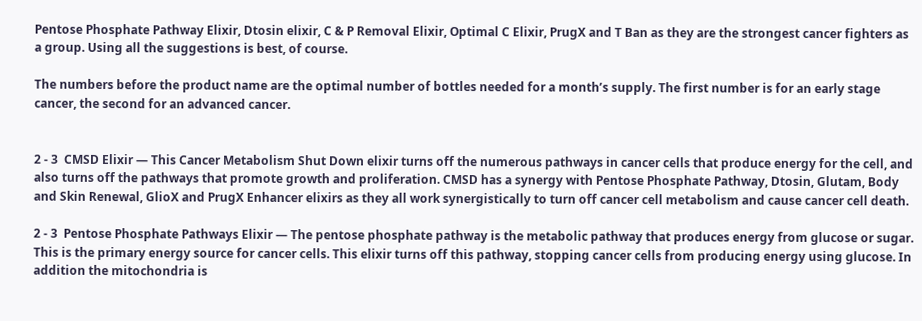Pentose Phosphate Pathway Elixir, Dtosin elixir, C & P Removal Elixir, Optimal C Elixir, PrugX and T Ban as they are the strongest cancer fighters as a group. Using all the suggestions is best, of course.

The numbers before the product name are the optimal number of bottles needed for a month’s supply. The first number is for an early stage cancer, the second for an advanced cancer.


2 - 3  CMSD Elixir — This Cancer Metabolism Shut Down elixir turns off the numerous pathways in cancer cells that produce energy for the cell, and also turns off the pathways that promote growth and proliferation. CMSD has a synergy with Pentose Phosphate Pathway, Dtosin, Glutam, Body and Skin Renewal, GlioX and PrugX Enhancer elixirs as they all work synergistically to turn off cancer cell metabolism and cause cancer cell death.

2 - 3  Pentose Phosphate Pathways Elixir — The pentose phosphate pathway is the metabolic pathway that produces energy from glucose or sugar. This is the primary energy source for cancer cells. This elixir turns off this pathway, stopping cancer cells from producing energy using glucose. In addition the mitochondria is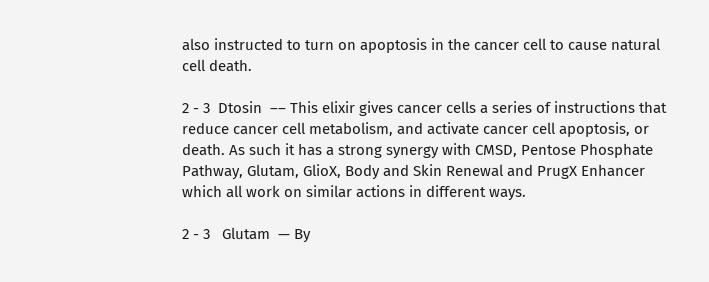also instructed to turn on apoptosis in the cancer cell to cause natural cell death.

2 - 3  Dtosin  –– This elixir gives cancer cells a series of instructions that reduce cancer cell metabolism, and activate cancer cell apoptosis, or death. As such it has a strong synergy with CMSD, Pentose Phosphate Pathway, Glutam, GlioX, Body and Skin Renewal and PrugX Enhancer which all work on similar actions in different ways.

2 - 3   Glutam  — By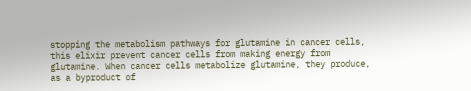stopping the metabolism pathways for glutamine in cancer cells, this elixir prevent cancer cells from making energy from glutamine. When cancer cells metabolize glutamine, they produce, as a byproduct of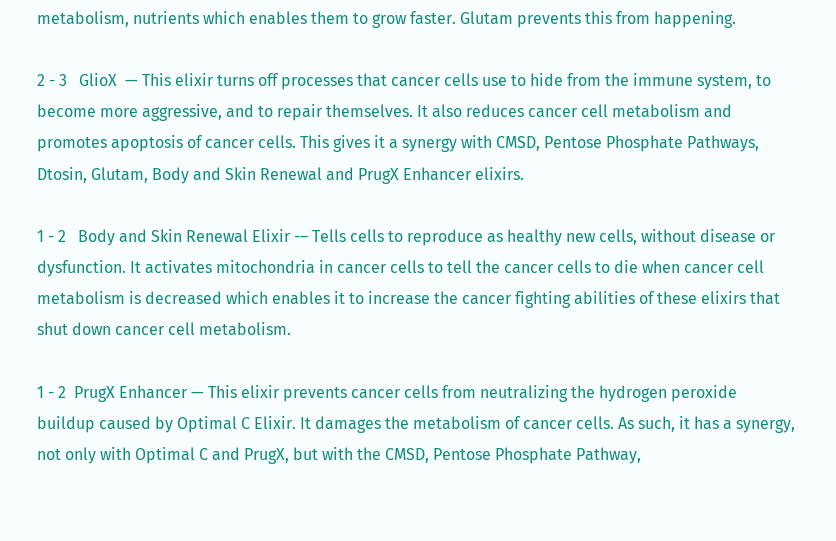metabolism, nutrients which enables them to grow faster. Glutam prevents this from happening.

2 - 3   GlioX  — This elixir turns off processes that cancer cells use to hide from the immune system, to become more aggressive, and to repair themselves. It also reduces cancer cell metabolism and promotes apoptosis of cancer cells. This gives it a synergy with CMSD, Pentose Phosphate Pathways, Dtosin, Glutam, Body and Skin Renewal and PrugX Enhancer elixirs.

1 - 2   Body and Skin Renewal Elixir -– Tells cells to reproduce as healthy new cells, without disease or dysfunction. It activates mitochondria in cancer cells to tell the cancer cells to die when cancer cell metabolism is decreased which enables it to increase the cancer fighting abilities of these elixirs that shut down cancer cell metabolism.

1 - 2  PrugX Enhancer — This elixir prevents cancer cells from neutralizing the hydrogen peroxide buildup caused by Optimal C Elixir. It damages the metabolism of cancer cells. As such, it has a synergy, not only with Optimal C and PrugX, but with the CMSD, Pentose Phosphate Pathway,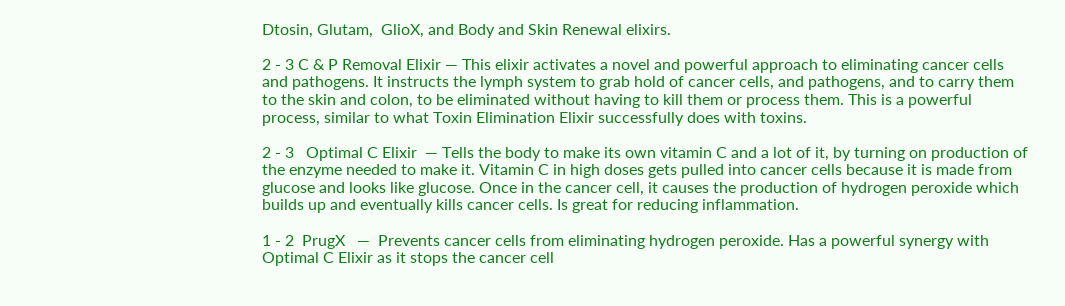Dtosin, Glutam,  GlioX, and Body and Skin Renewal elixirs.

2 - 3 C & P Removal Elixir — This elixir activates a novel and powerful approach to eliminating cancer cells and pathogens. It instructs the lymph system to grab hold of cancer cells, and pathogens, and to carry them to the skin and colon, to be eliminated without having to kill them or process them. This is a powerful process, similar to what Toxin Elimination Elixir successfully does with toxins.

2 - 3   Optimal C Elixir  — Tells the body to make its own vitamin C and a lot of it, by turning on production of the enzyme needed to make it. Vitamin C in high doses gets pulled into cancer cells because it is made from glucose and looks like glucose. Once in the cancer cell, it causes the production of hydrogen peroxide which builds up and eventually kills cancer cells. Is great for reducing inflammation.

1 - 2  PrugX   —  Prevents cancer cells from eliminating hydrogen peroxide. Has a powerful synergy with Optimal C Elixir as it stops the cancer cell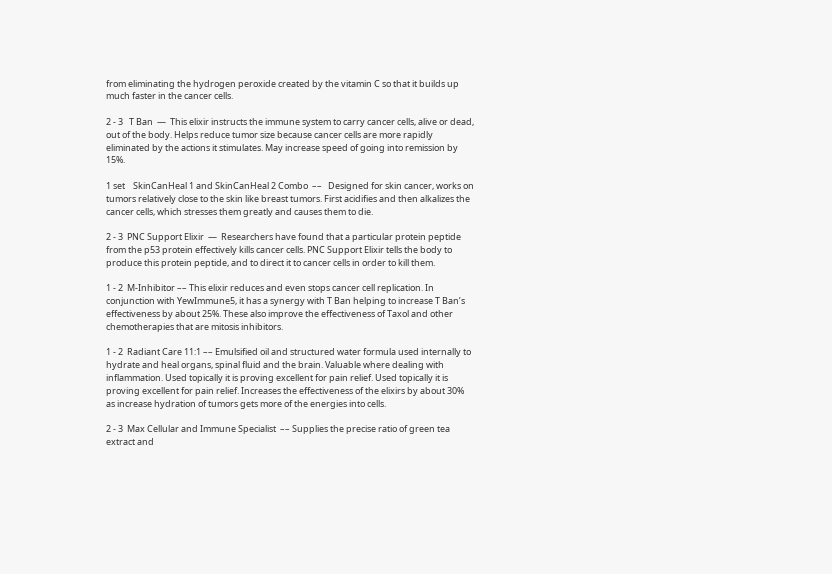from eliminating the hydrogen peroxide created by the vitamin C so that it builds up much faster in the cancer cells.

2 - 3   T Ban  —  This elixir instructs the immune system to carry cancer cells, alive or dead, out of the body. Helps reduce tumor size because cancer cells are more rapidly eliminated by the actions it stimulates. May increase speed of going into remission by 15%.

1 set    SkinCanHeal 1 and SkinCanHeal 2 Combo  ––   Designed for skin cancer, works on tumors relatively close to the skin like breast tumors. First acidifies and then alkalizes the cancer cells, which stresses them greatly and causes them to die.

2 - 3  PNC Support Elixir  —  Researchers have found that a particular protein peptide from the p53 protein effectively kills cancer cells. PNC Support Elixir tells the body to produce this protein peptide, and to direct it to cancer cells in order to kill them.

1 - 2  M-Inhibitor –– This elixir reduces and even stops cancer cell replication. In conjunction with YewImmune5, it has a synergy with T Ban helping to increase T Ban’s effectiveness by about 25%. These also improve the effectiveness of Taxol and other chemotherapies that are mitosis inhibitors.

1 - 2  Radiant Care 11:1 –– Emulsified oil and structured water formula used internally to hydrate and heal organs, spinal fluid and the brain. Valuable where dealing with inflammation. Used topically it is proving excellent for pain relief. Used topically it is proving excellent for pain relief. Increases the effectiveness of the elixirs by about 30% as increase hydration of tumors gets more of the energies into cells.

2 - 3  Max Cellular and Immune Specialist  –– Supplies the precise ratio of green tea extract and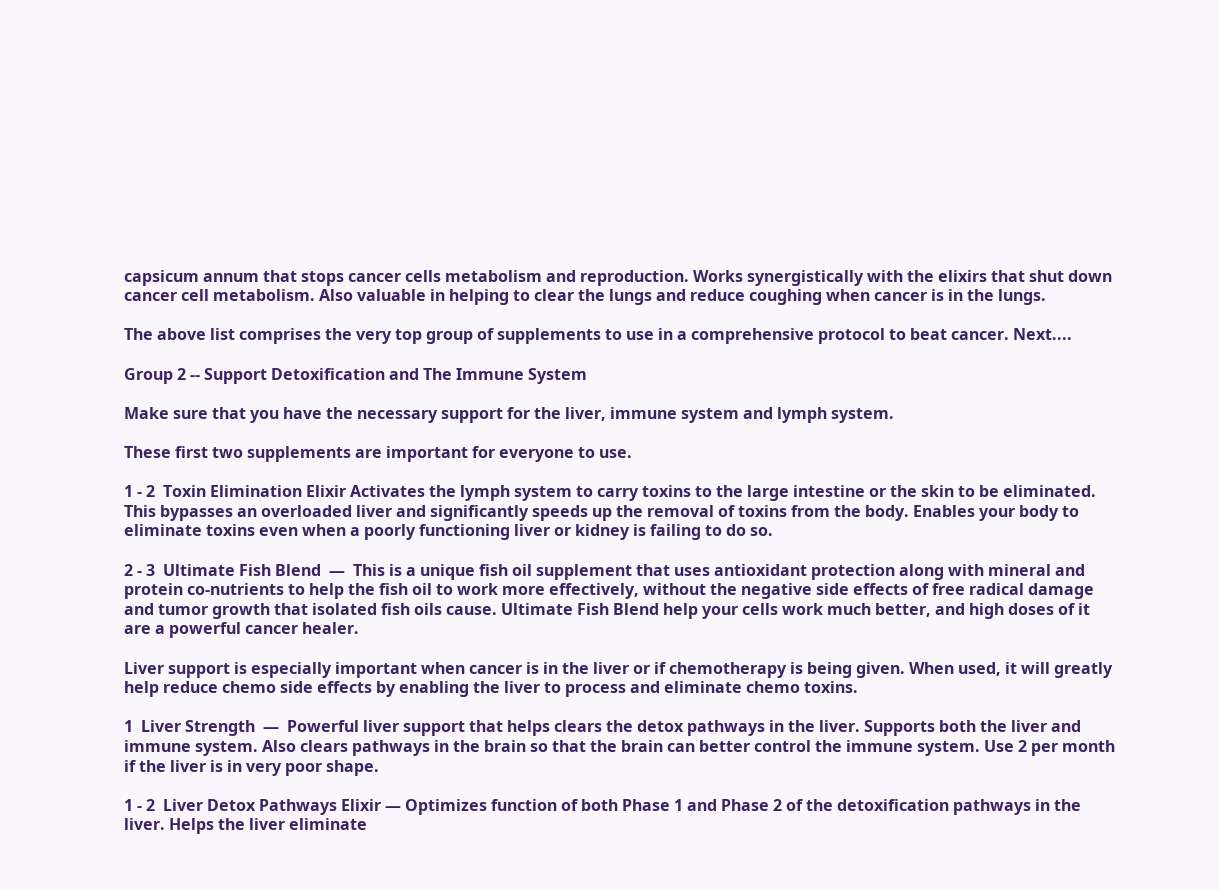capsicum annum that stops cancer cells metabolism and reproduction. Works synergistically with the elixirs that shut down cancer cell metabolism. Also valuable in helping to clear the lungs and reduce coughing when cancer is in the lungs.

The above list comprises the very top group of supplements to use in a comprehensive protocol to beat cancer. Next....

Group 2 -- Support Detoxification and The Immune System

Make sure that you have the necessary support for the liver, immune system and lymph system.

These first two supplements are important for everyone to use.

1 - 2  Toxin Elimination Elixir Activates the lymph system to carry toxins to the large intestine or the skin to be eliminated. This bypasses an overloaded liver and significantly speeds up the removal of toxins from the body. Enables your body to eliminate toxins even when a poorly functioning liver or kidney is failing to do so.

2 - 3  Ultimate Fish Blend  —  This is a unique fish oil supplement that uses antioxidant protection along with mineral and protein co-nutrients to help the fish oil to work more effectively, without the negative side effects of free radical damage and tumor growth that isolated fish oils cause. Ultimate Fish Blend help your cells work much better, and high doses of it are a powerful cancer healer.

Liver support is especially important when cancer is in the liver or if chemotherapy is being given. When used, it will greatly help reduce chemo side effects by enabling the liver to process and eliminate chemo toxins.

1  Liver Strength  —  Powerful liver support that helps clears the detox pathways in the liver. Supports both the liver and immune system. Also clears pathways in the brain so that the brain can better control the immune system. Use 2 per month if the liver is in very poor shape.

1 - 2  Liver Detox Pathways Elixir — Optimizes function of both Phase 1 and Phase 2 of the detoxification pathways in the liver. Helps the liver eliminate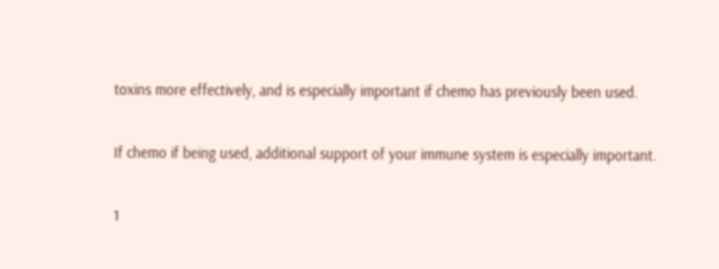toxins more effectively, and is especially important if chemo has previously been used.

If chemo if being used, additional support of your immune system is especially important.

1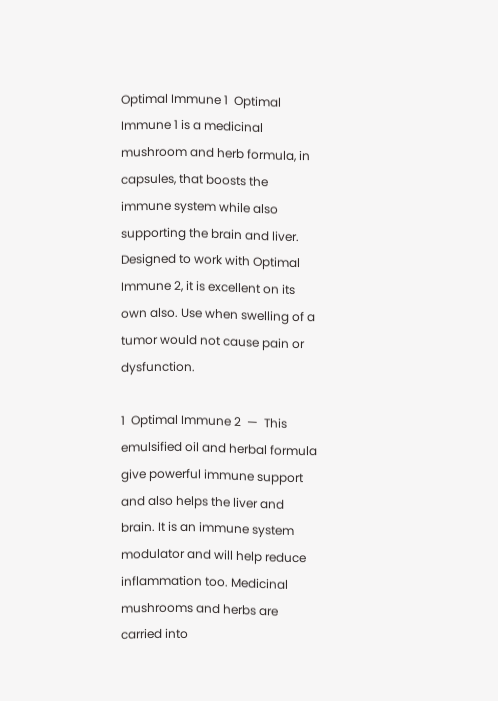Optimal Immune 1  Optimal Immune 1 is a medicinal mushroom and herb formula, in capsules, that boosts the immune system while also supporting the brain and liver. Designed to work with Optimal Immune 2, it is excellent on its own also. Use when swelling of a tumor would not cause pain or dysfunction.

1  Optimal Immune 2  —  This emulsified oil and herbal formula give powerful immune support and also helps the liver and brain. It is an immune system modulator and will help reduce inflammation too. Medicinal mushrooms and herbs are carried into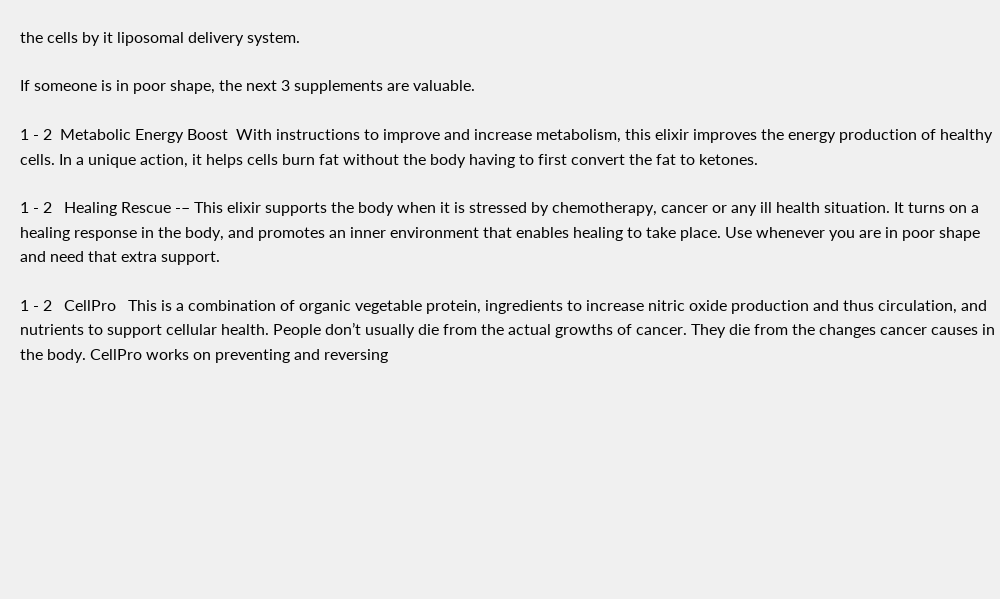the cells by it liposomal delivery system.

If someone is in poor shape, the next 3 supplements are valuable.

1 - 2  Metabolic Energy Boost  With instructions to improve and increase metabolism, this elixir improves the energy production of healthy cells. In a unique action, it helps cells burn fat without the body having to first convert the fat to ketones.

1 - 2   Healing Rescue -– This elixir supports the body when it is stressed by chemotherapy, cancer or any ill health situation. It turns on a healing response in the body, and promotes an inner environment that enables healing to take place. Use whenever you are in poor shape and need that extra support.

1 - 2   CellPro   This is a combination of organic vegetable protein, ingredients to increase nitric oxide production and thus circulation, and nutrients to support cellular health. People don’t usually die from the actual growths of cancer. They die from the changes cancer causes in the body. CellPro works on preventing and reversing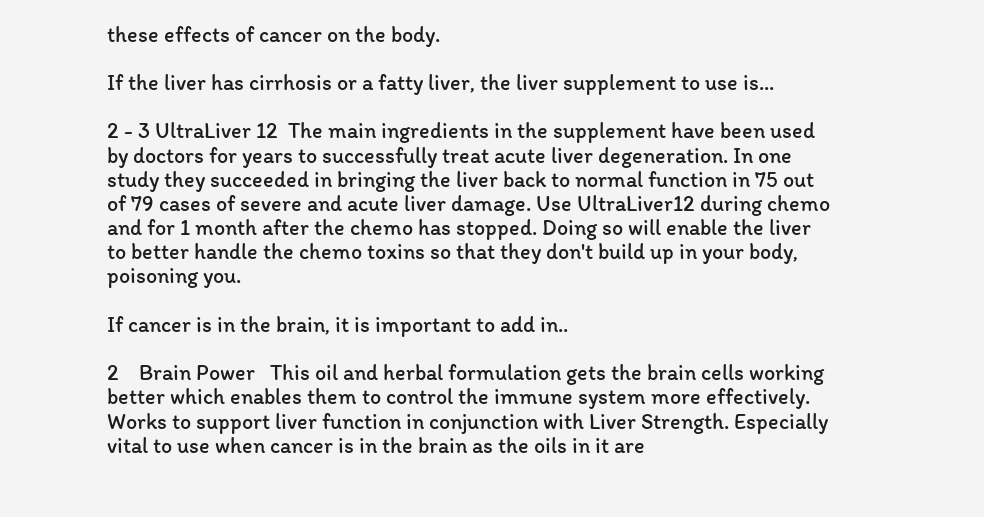these effects of cancer on the body.

If the liver has cirrhosis or a fatty liver, the liver supplement to use is...

2 - 3 UltraLiver 12  The main ingredients in the supplement have been used by doctors for years to successfully treat acute liver degeneration. In one study they succeeded in bringing the liver back to normal function in 75 out of 79 cases of severe and acute liver damage. Use UltraLiver12 during chemo and for 1 month after the chemo has stopped. Doing so will enable the liver to better handle the chemo toxins so that they don't build up in your body, poisoning you.

If cancer is in the brain, it is important to add in..

2    Brain Power   This oil and herbal formulation gets the brain cells working better which enables them to control the immune system more effectively. Works to support liver function in conjunction with Liver Strength. Especially vital to use when cancer is in the brain as the oils in it are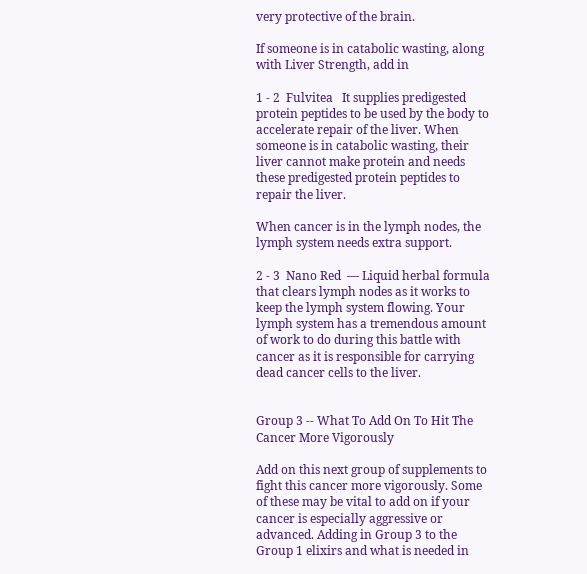very protective of the brain.

If someone is in catabolic wasting, along with Liver Strength, add in

1 - 2  Fulvitea   It supplies predigested protein peptides to be used by the body to accelerate repair of the liver. When someone is in catabolic wasting, their liver cannot make protein and needs these predigested protein peptides to repair the liver.

When cancer is in the lymph nodes, the lymph system needs extra support.

2 - 3  Nano Red  — Liquid herbal formula that clears lymph nodes as it works to keep the lymph system flowing. Your lymph system has a tremendous amount of work to do during this battle with cancer as it is responsible for carrying dead cancer cells to the liver.


Group 3 -- What To Add On To Hit The Cancer More Vigorously

Add on this next group of supplements to fight this cancer more vigorously. Some of these may be vital to add on if your cancer is especially aggressive or advanced. Adding in Group 3 to the Group 1 elixirs and what is needed in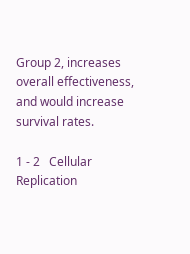Group 2, increases overall effectiveness, and would increase survival rates.

1 - 2   Cellular Replication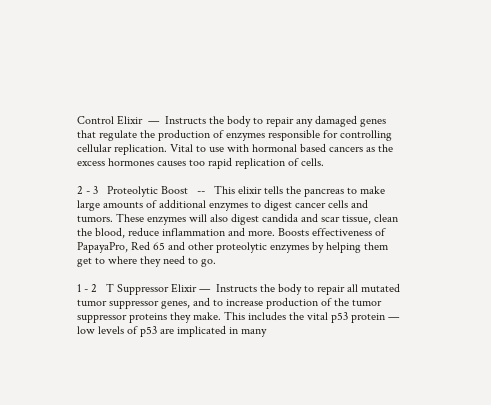Control Elixir  —  Instructs the body to repair any damaged genes that regulate the production of enzymes responsible for controlling cellular replication. Vital to use with hormonal based cancers as the excess hormones causes too rapid replication of cells.

2 - 3   Proteolytic Boost   --   This elixir tells the pancreas to make large amounts of additional enzymes to digest cancer cells and tumors. These enzymes will also digest candida and scar tissue, clean the blood, reduce inflammation and more. Boosts effectiveness of PapayaPro, Red 65 and other proteolytic enzymes by helping them get to where they need to go.

1 - 2   T Suppressor Elixir —  Instructs the body to repair all mutated tumor suppressor genes, and to increase production of the tumor suppressor proteins they make. This includes the vital p53 protein — low levels of p53 are implicated in many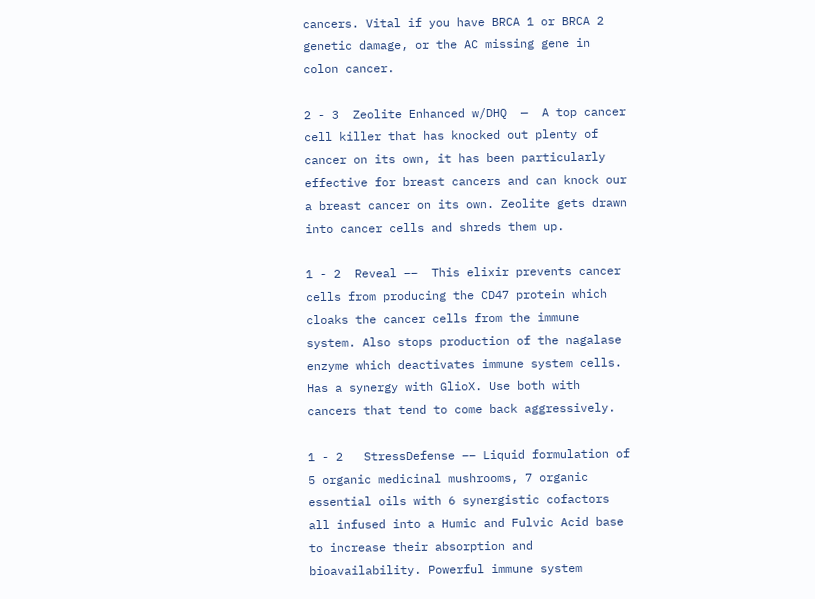cancers. Vital if you have BRCA 1 or BRCA 2 genetic damage, or the AC missing gene in colon cancer.

2 - 3  Zeolite Enhanced w/DHQ  —  A top cancer cell killer that has knocked out plenty of cancer on its own, it has been particularly effective for breast cancers and can knock our a breast cancer on its own. Zeolite gets drawn into cancer cells and shreds them up.

1 - 2  Reveal ––  This elixir prevents cancer cells from producing the CD47 protein which cloaks the cancer cells from the immune system. Also stops production of the nagalase enzyme which deactivates immune system cells. Has a synergy with GlioX. Use both with cancers that tend to come back aggressively.

1 - 2   StressDefense –– Liquid formulation of 5 organic medicinal mushrooms, 7 organic essential oils with 6 synergistic cofactors all infused into a Humic and Fulvic Acid base to increase their absorption and bioavailability. Powerful immune system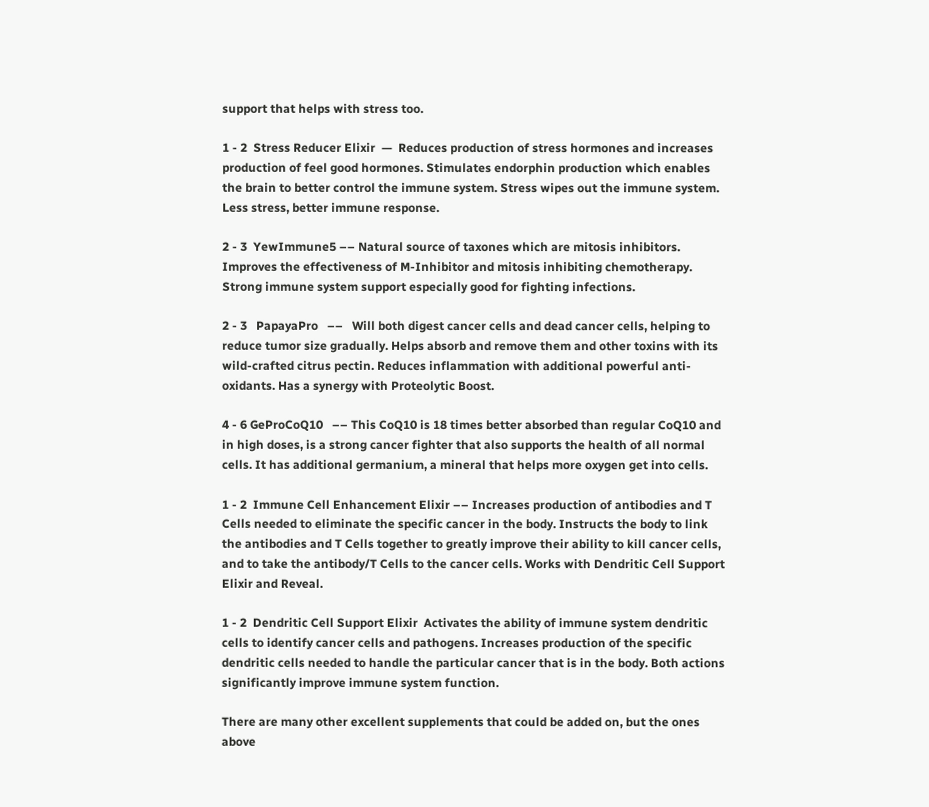support that helps with stress too.

1 - 2  Stress Reducer Elixir  —  Reduces production of stress hormones and increases production of feel good hormones. Stimulates endorphin production which enables the brain to better control the immune system. Stress wipes out the immune system. Less stress, better immune response.

2 - 3  YewImmune5 –– Natural source of taxones which are mitosis inhibitors. Improves the effectiveness of M-Inhibitor and mitosis inhibiting chemotherapy. Strong immune system support especially good for fighting infections.

2 - 3   PapayaPro   ––   Will both digest cancer cells and dead cancer cells, helping to reduce tumor size gradually. Helps absorb and remove them and other toxins with its wild-crafted citrus pectin. Reduces inflammation with additional powerful anti-oxidants. Has a synergy with Proteolytic Boost.

4 - 6 GeProCoQ10   –– This CoQ10 is 18 times better absorbed than regular CoQ10 and in high doses, is a strong cancer fighter that also supports the health of all normal cells. It has additional germanium, a mineral that helps more oxygen get into cells.

1 - 2  Immune Cell Enhancement Elixir –– Increases production of antibodies and T Cells needed to eliminate the specific cancer in the body. Instructs the body to link the antibodies and T Cells together to greatly improve their ability to kill cancer cells, and to take the antibody/T Cells to the cancer cells. Works with Dendritic Cell Support Elixir and Reveal.

1 - 2  Dendritic Cell Support Elixir  Activates the ability of immune system dendritic cells to identify cancer cells and pathogens. Increases production of the specific dendritic cells needed to handle the particular cancer that is in the body. Both actions significantly improve immune system function.

There are many other excellent supplements that could be added on, but the ones above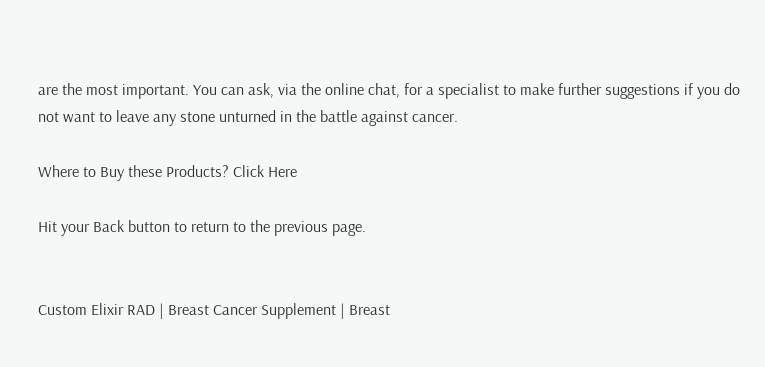are the most important. You can ask, via the online chat, for a specialist to make further suggestions if you do not want to leave any stone unturned in the battle against cancer.

Where to Buy these Products? Click Here

Hit your Back button to return to the previous page.


Custom Elixir RAD | Breast Cancer Supplement | Breast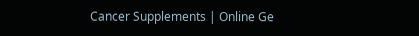Cancer Supplements | Online Ge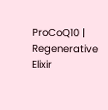ProCoQ10 | Regenerative Elixir